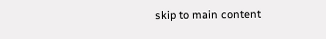skip to main content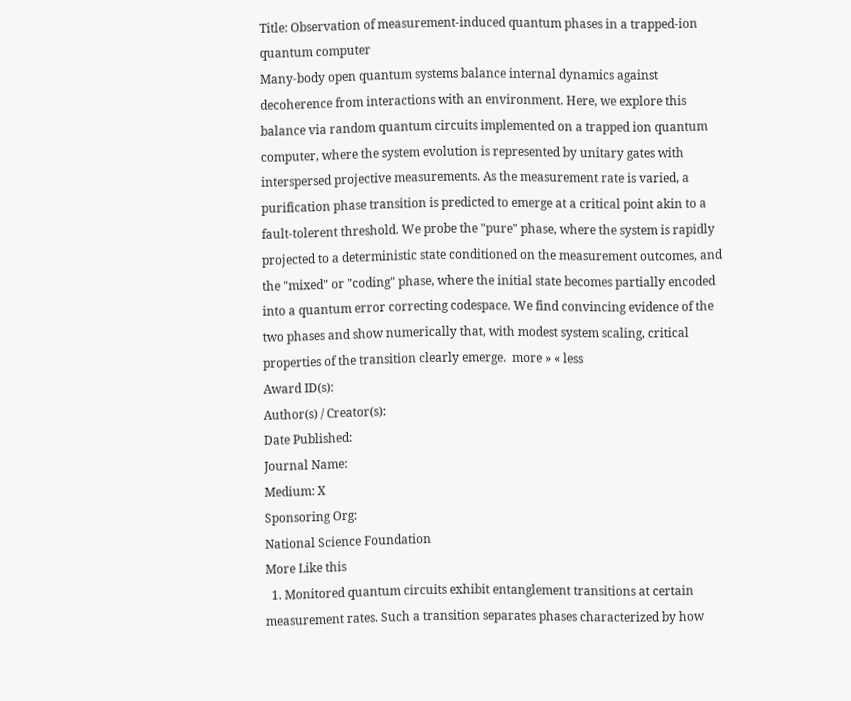Title: Observation of measurement-induced quantum phases in a trapped-ion quantum computer
Many-body open quantum systems balance internal dynamics against decoherence from interactions with an environment. Here, we explore this balance via random quantum circuits implemented on a trapped ion quantum computer, where the system evolution is represented by unitary gates with interspersed projective measurements. As the measurement rate is varied, a purification phase transition is predicted to emerge at a critical point akin to a fault-tolerent threshold. We probe the "pure" phase, where the system is rapidly projected to a deterministic state conditioned on the measurement outcomes, and the "mixed" or "coding" phase, where the initial state becomes partially encoded into a quantum error correcting codespace. We find convincing evidence of the two phases and show numerically that, with modest system scaling, critical properties of the transition clearly emerge.  more » « less
Award ID(s):
Author(s) / Creator(s):
Date Published:
Journal Name:
Medium: X
Sponsoring Org:
National Science Foundation
More Like this
  1. Monitored quantum circuits exhibit entanglement transitions at certain measurement rates. Such a transition separates phases characterized by how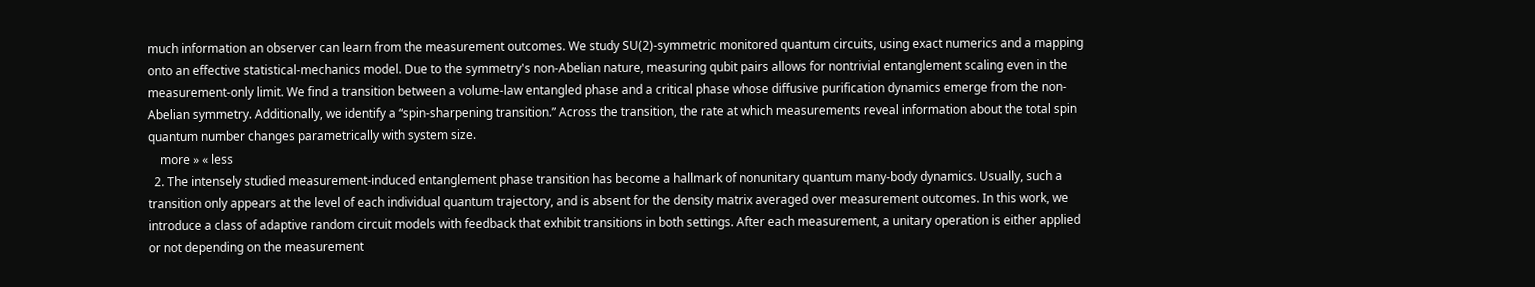much information an observer can learn from the measurement outcomes. We study SU(2)-symmetric monitored quantum circuits, using exact numerics and a mapping onto an effective statistical-mechanics model. Due to the symmetry's non-Abelian nature, measuring qubit pairs allows for nontrivial entanglement scaling even in the measurement-only limit. We find a transition between a volume-law entangled phase and a critical phase whose diffusive purification dynamics emerge from the non-Abelian symmetry. Additionally, we identify a “spin-sharpening transition.” Across the transition, the rate at which measurements reveal information about the total spin quantum number changes parametrically with system size.
    more » « less
  2. The intensely studied measurement-induced entanglement phase transition has become a hallmark of nonunitary quantum many-body dynamics. Usually, such a transition only appears at the level of each individual quantum trajectory, and is absent for the density matrix averaged over measurement outcomes. In this work, we introduce a class of adaptive random circuit models with feedback that exhibit transitions in both settings. After each measurement, a unitary operation is either applied or not depending on the measurement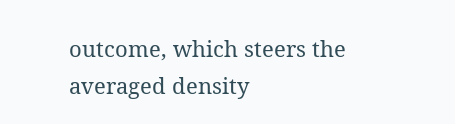outcome, which steers the averaged density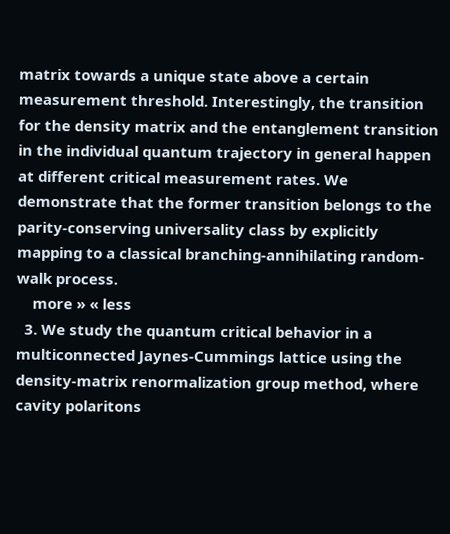matrix towards a unique state above a certain measurement threshold. Interestingly, the transition for the density matrix and the entanglement transition in the individual quantum trajectory in general happen at different critical measurement rates. We demonstrate that the former transition belongs to the parity-conserving universality class by explicitly mapping to a classical branching-annihilating random-walk process.
    more » « less
  3. We study the quantum critical behavior in a multiconnected Jaynes-Cummings lattice using the density-matrix renormalization group method, where cavity polaritons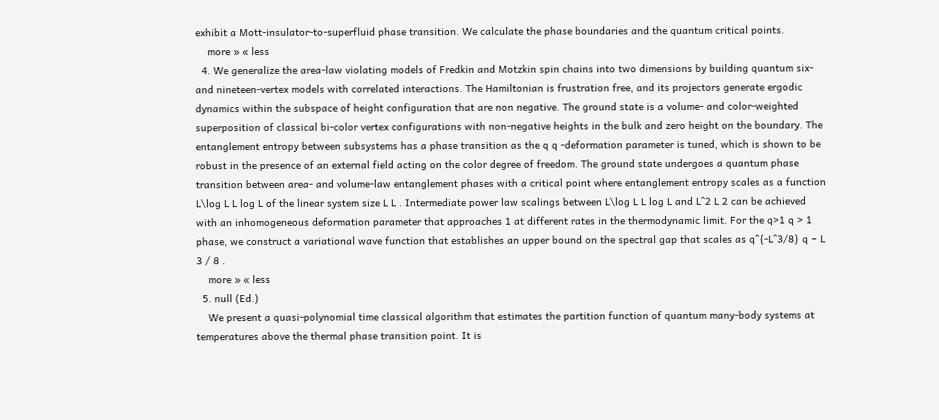exhibit a Mott-insulator-to-superfluid phase transition. We calculate the phase boundaries and the quantum critical points.
    more » « less
  4. We generalize the area-law violating models of Fredkin and Motzkin spin chains into two dimensions by building quantum six- and nineteen-vertex models with correlated interactions. The Hamiltonian is frustration free, and its projectors generate ergodic dynamics within the subspace of height configuration that are non negative. The ground state is a volume- and color-weighted superposition of classical bi-color vertex configurations with non-negative heights in the bulk and zero height on the boundary. The entanglement entropy between subsystems has a phase transition as the q q -deformation parameter is tuned, which is shown to be robust in the presence of an external field acting on the color degree of freedom. The ground state undergoes a quantum phase transition between area- and volume-law entanglement phases with a critical point where entanglement entropy scales as a function L\log L L log L of the linear system size L L . Intermediate power law scalings between L\log L L log L and L^2 L 2 can be achieved with an inhomogeneous deformation parameter that approaches 1 at different rates in the thermodynamic limit. For the q>1 q > 1 phase, we construct a variational wave function that establishes an upper bound on the spectral gap that scales as q^{-L^3/8} q − L 3 / 8 .
    more » « less
  5. null (Ed.)
    We present a quasi-polynomial time classical algorithm that estimates the partition function of quantum many-body systems at temperatures above the thermal phase transition point. It is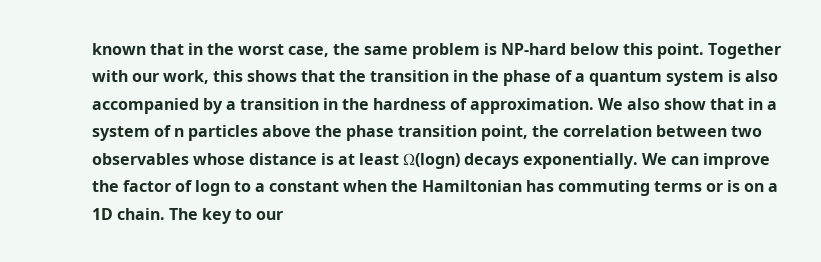known that in the worst case, the same problem is NP-hard below this point. Together with our work, this shows that the transition in the phase of a quantum system is also accompanied by a transition in the hardness of approximation. We also show that in a system of n particles above the phase transition point, the correlation between two observables whose distance is at least Ω(logn) decays exponentially. We can improve the factor of logn to a constant when the Hamiltonian has commuting terms or is on a 1D chain. The key to our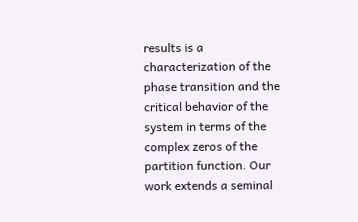results is a characterization of the phase transition and the critical behavior of the system in terms of the complex zeros of the partition function. Our work extends a seminal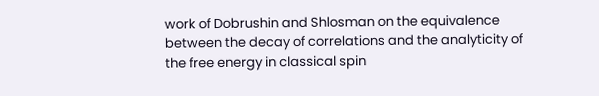work of Dobrushin and Shlosman on the equivalence between the decay of correlations and the analyticity of the free energy in classical spin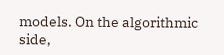models. On the algorithmic side,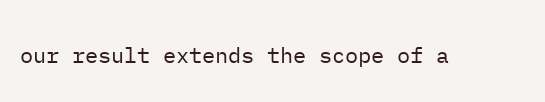our result extends the scope of a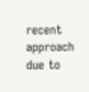recent approach due to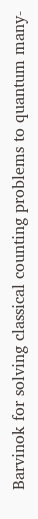Barvinok for solving classical counting problems to quantum many-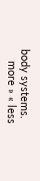body systems.
    more » « less